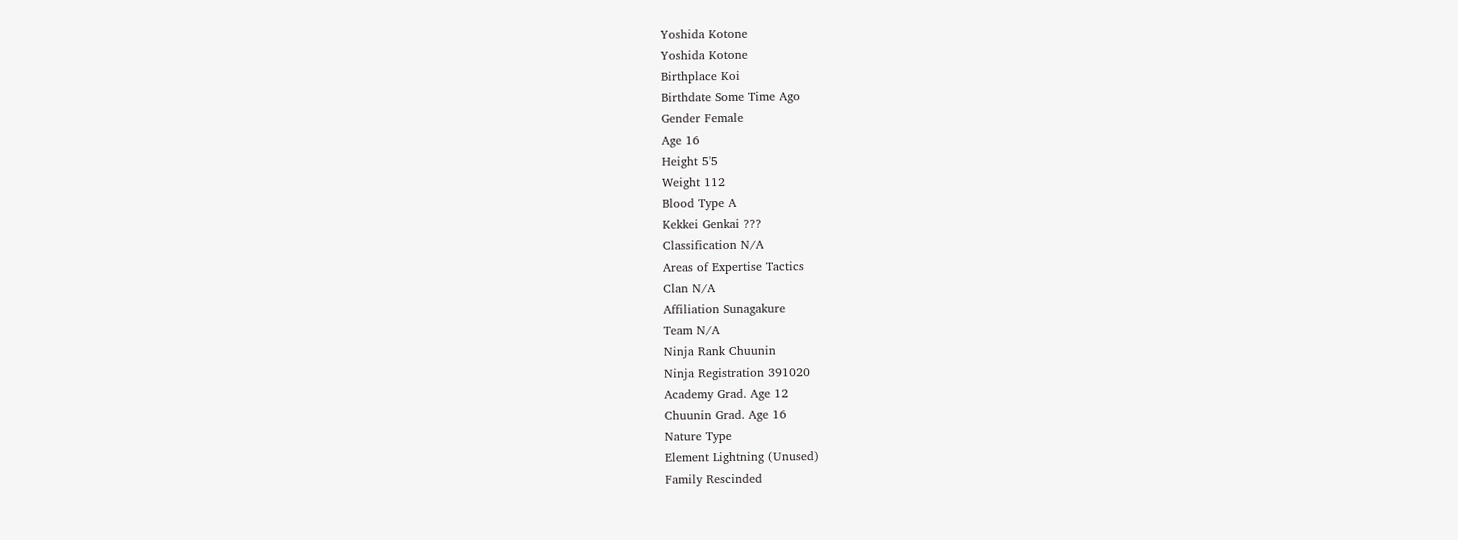Yoshida Kotone
Yoshida Kotone
Birthplace Koi
Birthdate Some Time Ago
Gender Female
Age 16
Height 5'5
Weight 112
Blood Type A
Kekkei Genkai ???
Classification N/A
Areas of Expertise Tactics
Clan N/A
Affiliation Sunagakure
Team N/A
Ninja Rank Chuunin
Ninja Registration 391020
Academy Grad. Age 12
Chuunin Grad. Age 16
Nature Type
Element Lightning (Unused)
Family Rescinded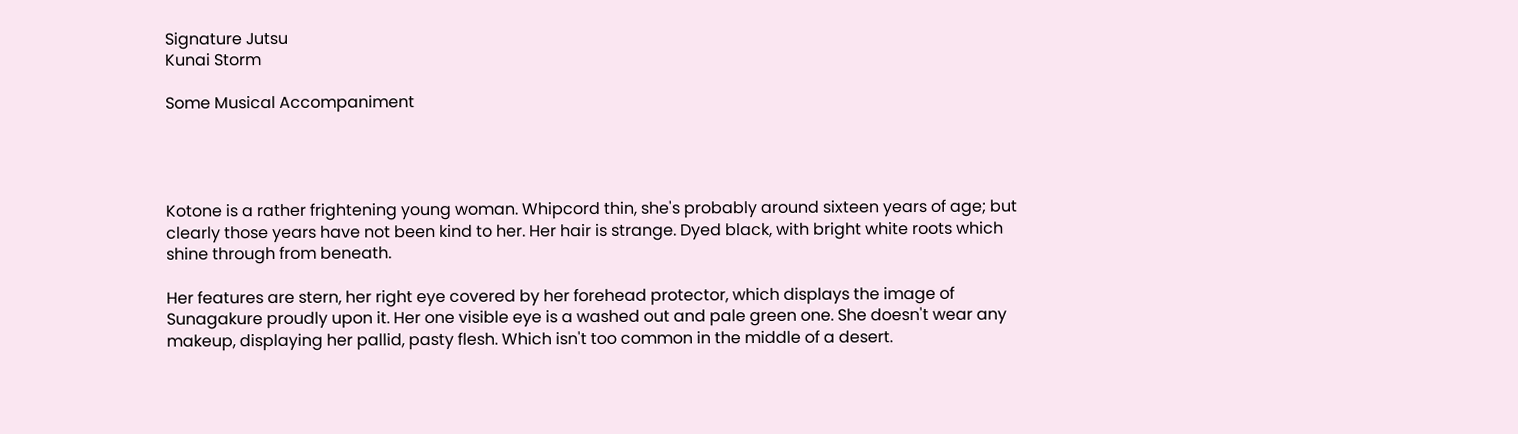Signature Jutsu
Kunai Storm

Some Musical Accompaniment




Kotone is a rather frightening young woman. Whipcord thin, she's probably around sixteen years of age; but clearly those years have not been kind to her. Her hair is strange. Dyed black, with bright white roots which shine through from beneath.

Her features are stern, her right eye covered by her forehead protector, which displays the image of Sunagakure proudly upon it. Her one visible eye is a washed out and pale green one. She doesn't wear any makeup, displaying her pallid, pasty flesh. Which isn't too common in the middle of a desert.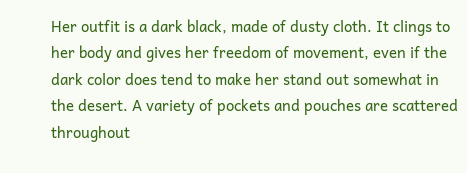Her outfit is a dark black, made of dusty cloth. It clings to her body and gives her freedom of movement, even if the dark color does tend to make her stand out somewhat in the desert. A variety of pockets and pouches are scattered throughout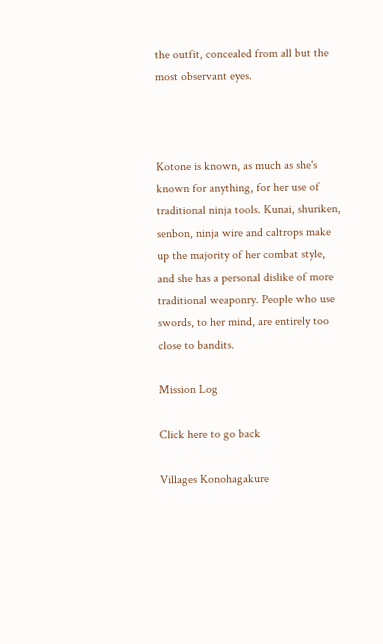the outfit, concealed from all but the most observant eyes.



Kotone is known, as much as she's known for anything, for her use of traditional ninja tools. Kunai, shuriken, senbon, ninja wire and caltrops make up the majority of her combat style, and she has a personal dislike of more traditional weaponry. People who use swords, to her mind, are entirely too close to bandits.

Mission Log

Click here to go back

Villages Konohagakure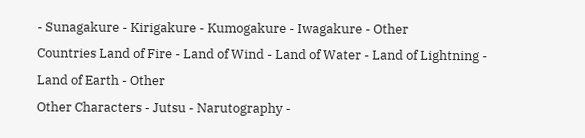- Sunagakure - Kirigakure - Kumogakure - Iwagakure - Other
Countries Land of Fire - Land of Wind - Land of Water - Land of Lightning - Land of Earth - Other
Other Characters - Jutsu - Narutography -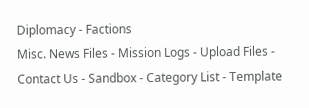Diplomacy - Factions
Misc. News Files - Mission Logs - Upload Files - Contact Us - Sandbox - Category List - Template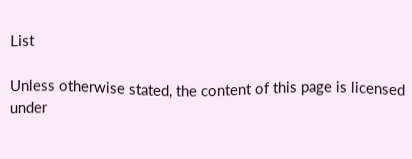List

Unless otherwise stated, the content of this page is licensed under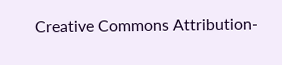Creative Commons Attribution-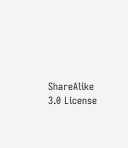ShareAlike 3.0 License